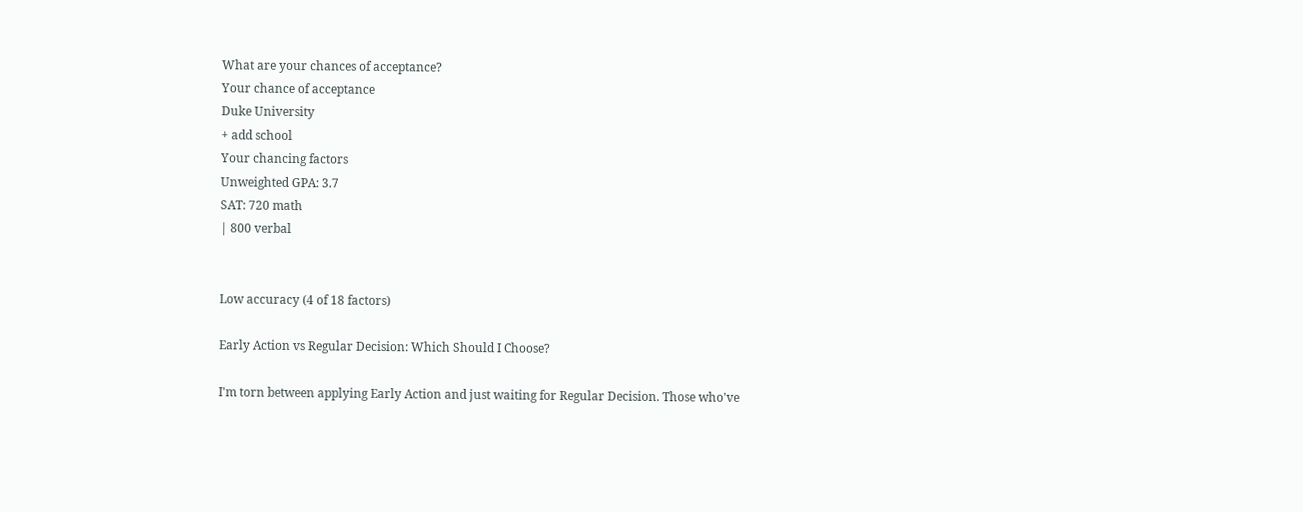What are your chances of acceptance?
Your chance of acceptance
Duke University
+ add school
Your chancing factors
Unweighted GPA: 3.7
SAT: 720 math
| 800 verbal


Low accuracy (4 of 18 factors)

Early Action vs Regular Decision: Which Should I Choose?

I'm torn between applying Early Action and just waiting for Regular Decision. Those who've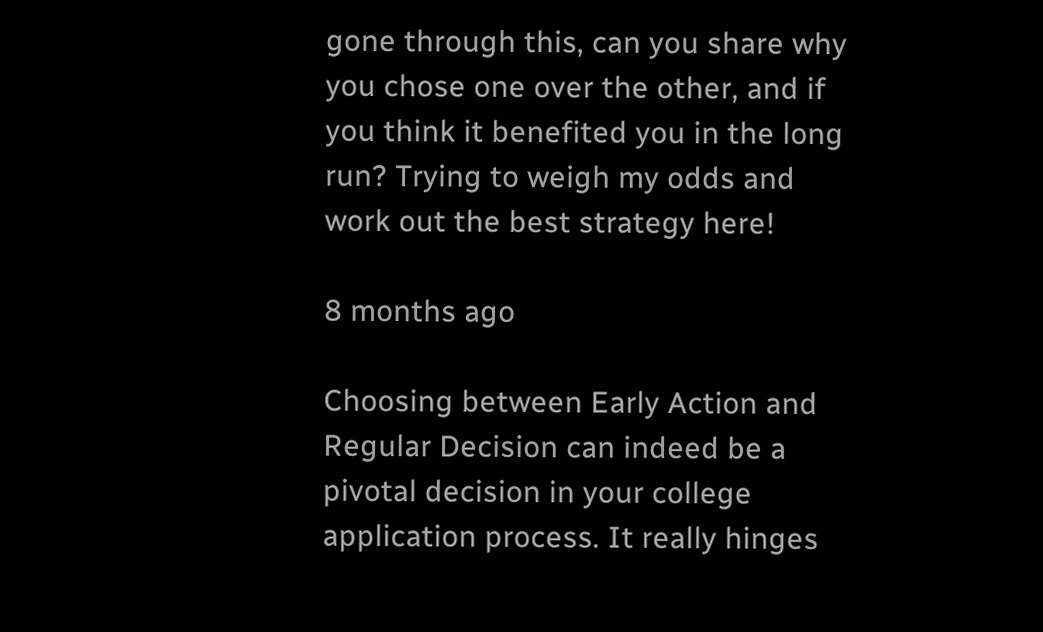gone through this, can you share why you chose one over the other, and if you think it benefited you in the long run? Trying to weigh my odds and work out the best strategy here!

8 months ago

Choosing between Early Action and Regular Decision can indeed be a pivotal decision in your college application process. It really hinges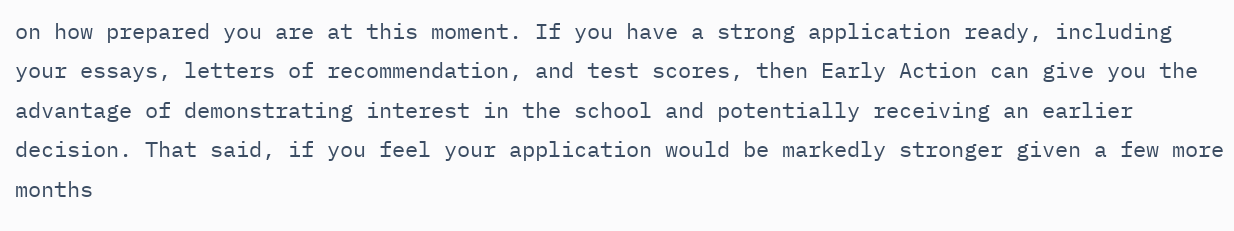on how prepared you are at this moment. If you have a strong application ready, including your essays, letters of recommendation, and test scores, then Early Action can give you the advantage of demonstrating interest in the school and potentially receiving an earlier decision. That said, if you feel your application would be markedly stronger given a few more months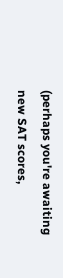(perhaps you're awaiting new SAT scores,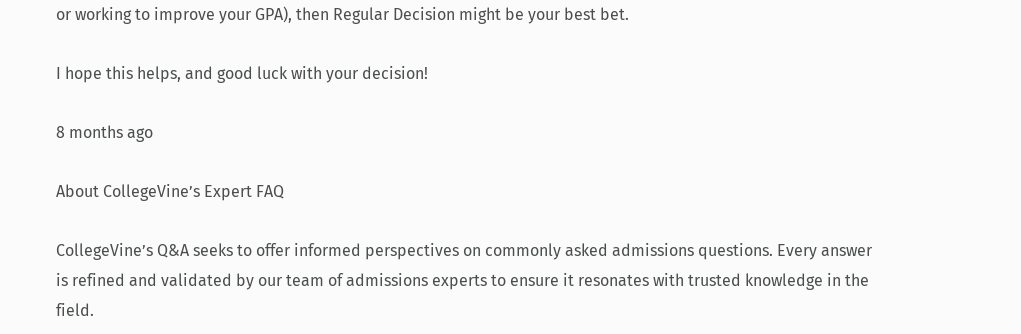or working to improve your GPA), then Regular Decision might be your best bet.

I hope this helps, and good luck with your decision!

8 months ago

About CollegeVine’s Expert FAQ

CollegeVine’s Q&A seeks to offer informed perspectives on commonly asked admissions questions. Every answer is refined and validated by our team of admissions experts to ensure it resonates with trusted knowledge in the field.